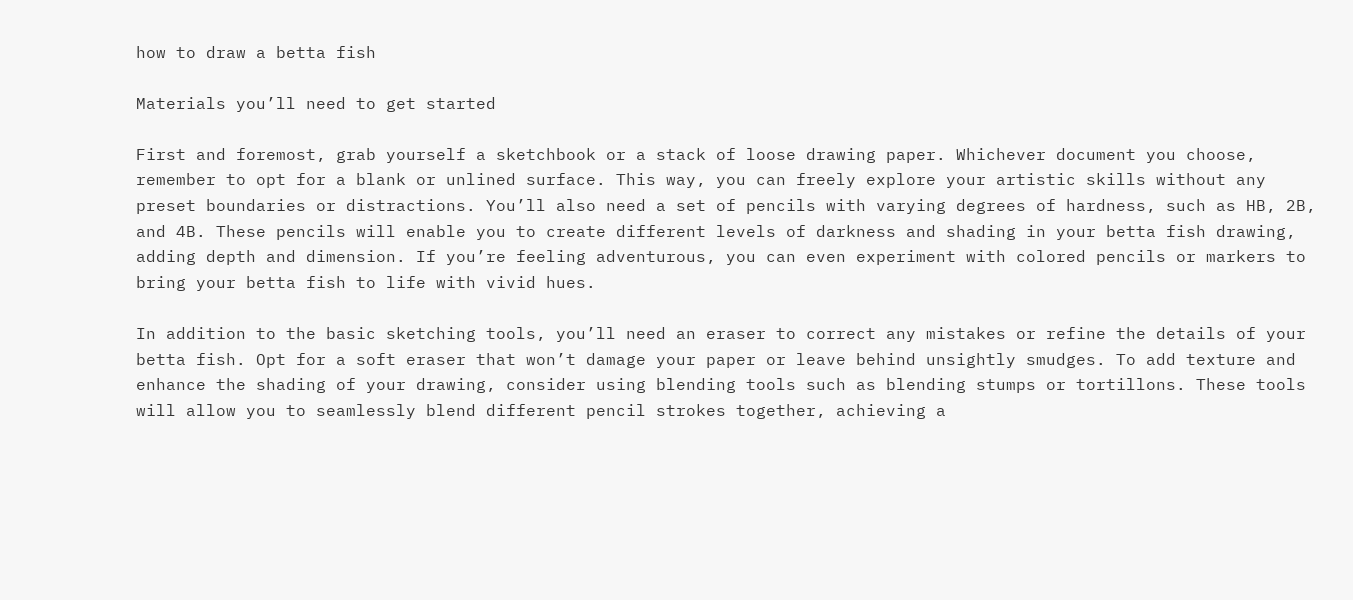how to draw a betta fish

Materials you’ll need to get started

First and foremost, grab yourself a sketchbook or a stack of loose drawing paper. Whichever document you choose, remember to opt for a blank or unlined surface. This way, you can freely explore your artistic skills without any preset boundaries or distractions. You’ll also need a set of pencils with varying degrees of hardness, such as HB, 2B, and 4B. These pencils will enable you to create different levels of darkness and shading in your betta fish drawing, adding depth and dimension. If you’re feeling adventurous, you can even experiment with colored pencils or markers to bring your betta fish to life with vivid hues.

In addition to the basic sketching tools, you’ll need an eraser to correct any mistakes or refine the details of your betta fish. Opt for a soft eraser that won’t damage your paper or leave behind unsightly smudges. To add texture and enhance the shading of your drawing, consider using blending tools such as blending stumps or tortillons. These tools will allow you to seamlessly blend different pencil strokes together, achieving a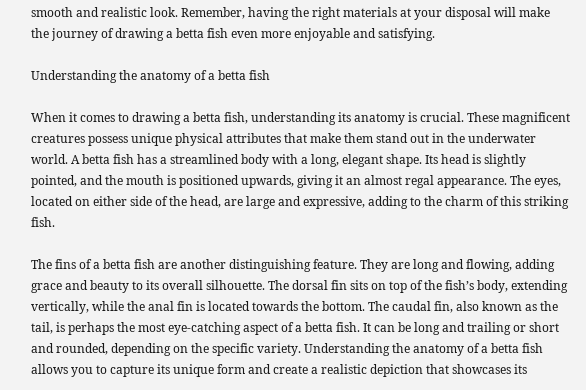smooth and realistic look. Remember, having the right materials at your disposal will make the journey of drawing a betta fish even more enjoyable and satisfying.

Understanding the anatomy of a betta fish

When it comes to drawing a betta fish, understanding its anatomy is crucial. These magnificent creatures possess unique physical attributes that make them stand out in the underwater world. A betta fish has a streamlined body with a long, elegant shape. Its head is slightly pointed, and the mouth is positioned upwards, giving it an almost regal appearance. The eyes, located on either side of the head, are large and expressive, adding to the charm of this striking fish.

The fins of a betta fish are another distinguishing feature. They are long and flowing, adding grace and beauty to its overall silhouette. The dorsal fin sits on top of the fish’s body, extending vertically, while the anal fin is located towards the bottom. The caudal fin, also known as the tail, is perhaps the most eye-catching aspect of a betta fish. It can be long and trailing or short and rounded, depending on the specific variety. Understanding the anatomy of a betta fish allows you to capture its unique form and create a realistic depiction that showcases its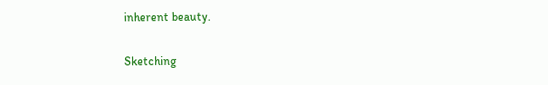inherent beauty.

Sketching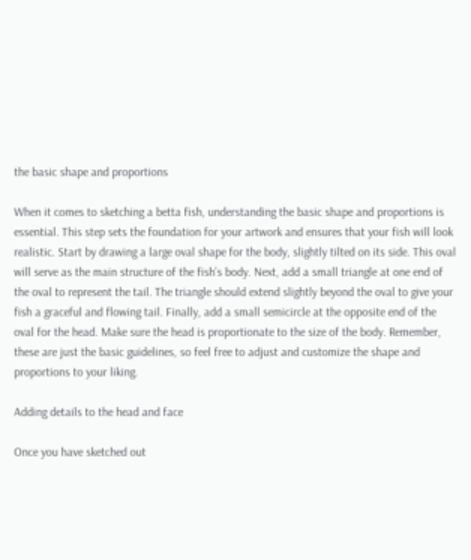the basic shape and proportions

When it comes to sketching a betta fish, understanding the basic shape and proportions is essential. This step sets the foundation for your artwork and ensures that your fish will look realistic. Start by drawing a large oval shape for the body, slightly tilted on its side. This oval will serve as the main structure of the fish’s body. Next, add a small triangle at one end of the oval to represent the tail. The triangle should extend slightly beyond the oval to give your fish a graceful and flowing tail. Finally, add a small semicircle at the opposite end of the oval for the head. Make sure the head is proportionate to the size of the body. Remember, these are just the basic guidelines, so feel free to adjust and customize the shape and proportions to your liking.

Adding details to the head and face

Once you have sketched out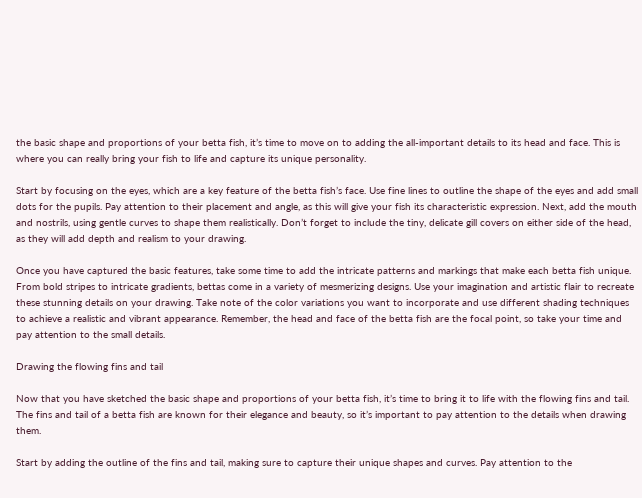the basic shape and proportions of your betta fish, it’s time to move on to adding the all-important details to its head and face. This is where you can really bring your fish to life and capture its unique personality.

Start by focusing on the eyes, which are a key feature of the betta fish’s face. Use fine lines to outline the shape of the eyes and add small dots for the pupils. Pay attention to their placement and angle, as this will give your fish its characteristic expression. Next, add the mouth and nostrils, using gentle curves to shape them realistically. Don’t forget to include the tiny, delicate gill covers on either side of the head, as they will add depth and realism to your drawing.

Once you have captured the basic features, take some time to add the intricate patterns and markings that make each betta fish unique. From bold stripes to intricate gradients, bettas come in a variety of mesmerizing designs. Use your imagination and artistic flair to recreate these stunning details on your drawing. Take note of the color variations you want to incorporate and use different shading techniques to achieve a realistic and vibrant appearance. Remember, the head and face of the betta fish are the focal point, so take your time and pay attention to the small details.

Drawing the flowing fins and tail

Now that you have sketched the basic shape and proportions of your betta fish, it’s time to bring it to life with the flowing fins and tail. The fins and tail of a betta fish are known for their elegance and beauty, so it’s important to pay attention to the details when drawing them.

Start by adding the outline of the fins and tail, making sure to capture their unique shapes and curves. Pay attention to the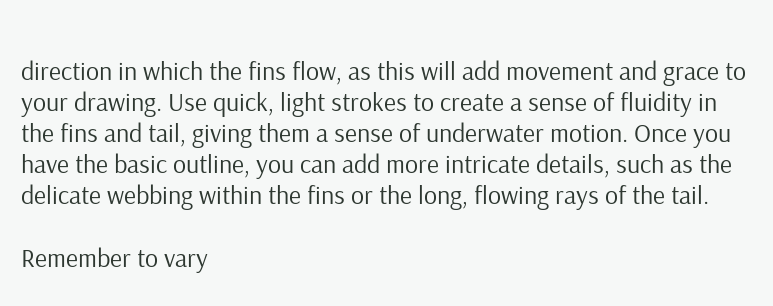direction in which the fins flow, as this will add movement and grace to your drawing. Use quick, light strokes to create a sense of fluidity in the fins and tail, giving them a sense of underwater motion. Once you have the basic outline, you can add more intricate details, such as the delicate webbing within the fins or the long, flowing rays of the tail.

Remember to vary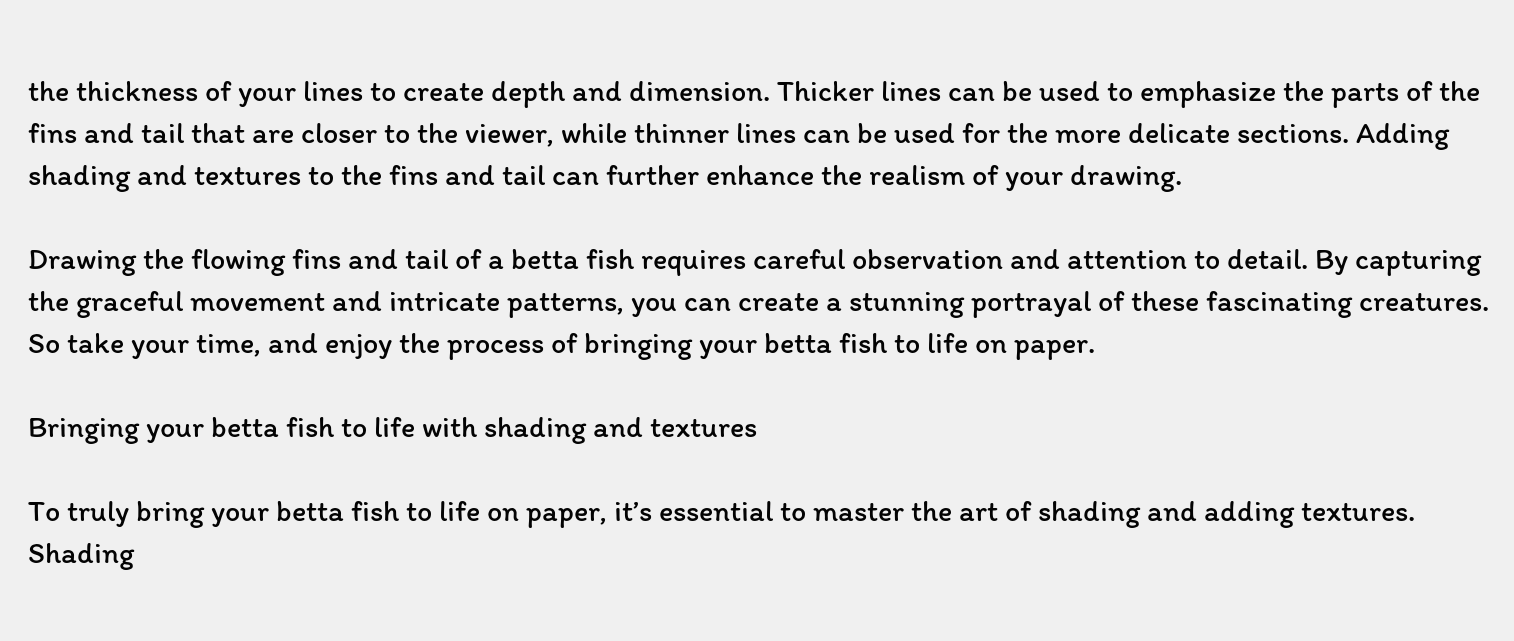the thickness of your lines to create depth and dimension. Thicker lines can be used to emphasize the parts of the fins and tail that are closer to the viewer, while thinner lines can be used for the more delicate sections. Adding shading and textures to the fins and tail can further enhance the realism of your drawing.

Drawing the flowing fins and tail of a betta fish requires careful observation and attention to detail. By capturing the graceful movement and intricate patterns, you can create a stunning portrayal of these fascinating creatures. So take your time, and enjoy the process of bringing your betta fish to life on paper.

Bringing your betta fish to life with shading and textures

To truly bring your betta fish to life on paper, it’s essential to master the art of shading and adding textures. Shading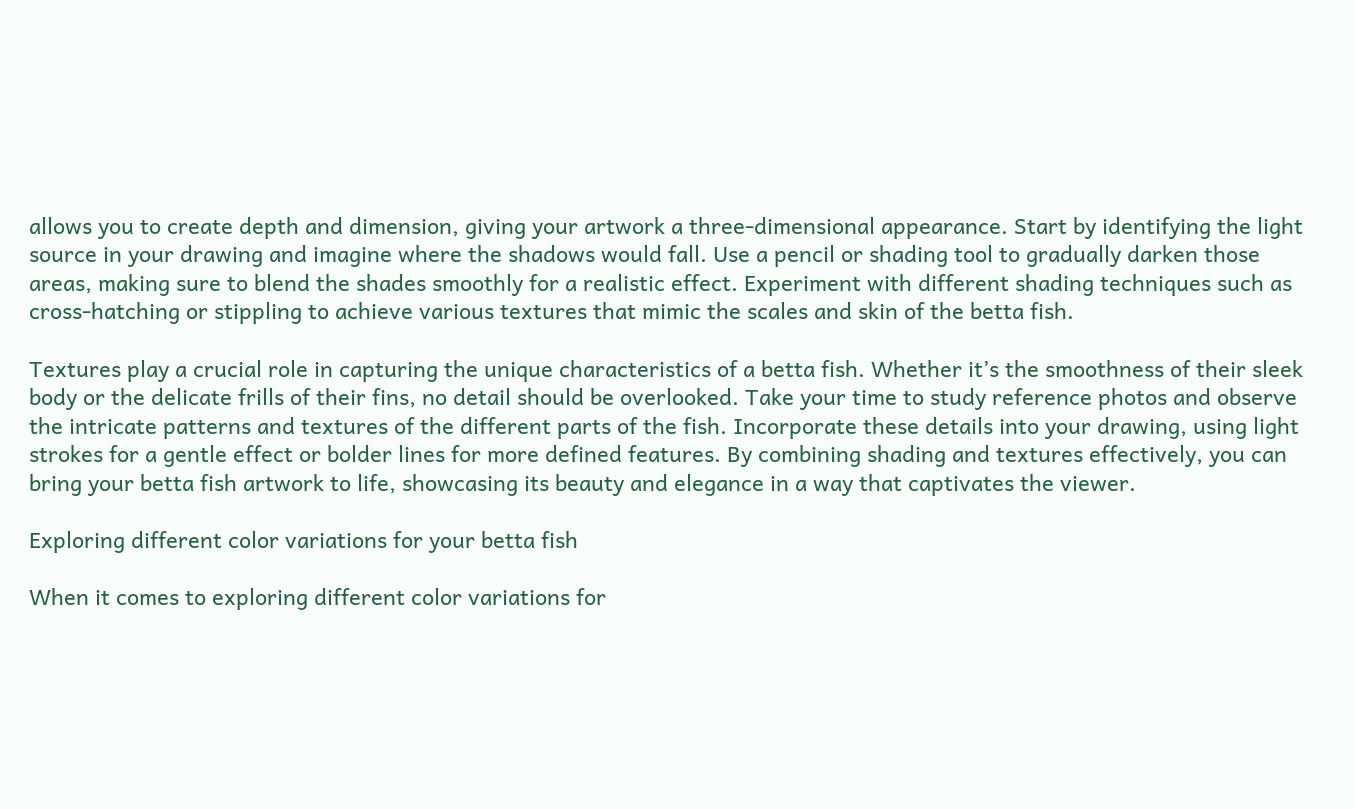allows you to create depth and dimension, giving your artwork a three-dimensional appearance. Start by identifying the light source in your drawing and imagine where the shadows would fall. Use a pencil or shading tool to gradually darken those areas, making sure to blend the shades smoothly for a realistic effect. Experiment with different shading techniques such as cross-hatching or stippling to achieve various textures that mimic the scales and skin of the betta fish.

Textures play a crucial role in capturing the unique characteristics of a betta fish. Whether it’s the smoothness of their sleek body or the delicate frills of their fins, no detail should be overlooked. Take your time to study reference photos and observe the intricate patterns and textures of the different parts of the fish. Incorporate these details into your drawing, using light strokes for a gentle effect or bolder lines for more defined features. By combining shading and textures effectively, you can bring your betta fish artwork to life, showcasing its beauty and elegance in a way that captivates the viewer.

Exploring different color variations for your betta fish

When it comes to exploring different color variations for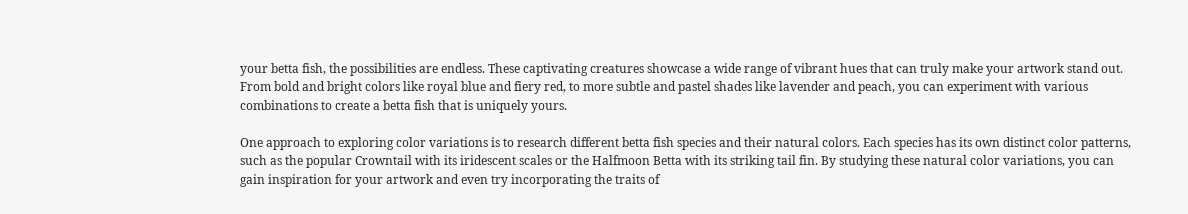your betta fish, the possibilities are endless. These captivating creatures showcase a wide range of vibrant hues that can truly make your artwork stand out. From bold and bright colors like royal blue and fiery red, to more subtle and pastel shades like lavender and peach, you can experiment with various combinations to create a betta fish that is uniquely yours.

One approach to exploring color variations is to research different betta fish species and their natural colors. Each species has its own distinct color patterns, such as the popular Crowntail with its iridescent scales or the Halfmoon Betta with its striking tail fin. By studying these natural color variations, you can gain inspiration for your artwork and even try incorporating the traits of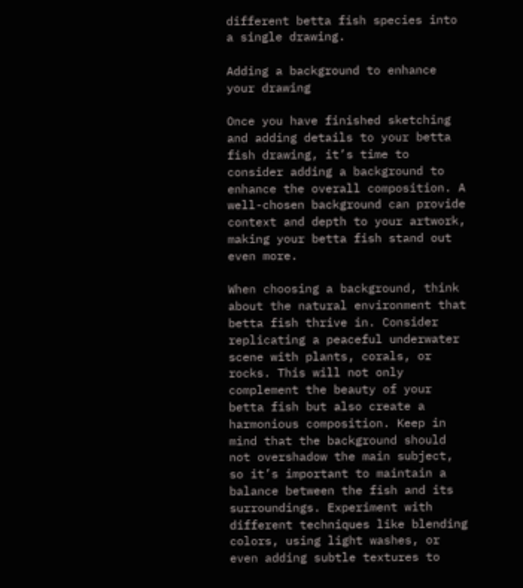different betta fish species into a single drawing.

Adding a background to enhance your drawing

Once you have finished sketching and adding details to your betta fish drawing, it’s time to consider adding a background to enhance the overall composition. A well-chosen background can provide context and depth to your artwork, making your betta fish stand out even more.

When choosing a background, think about the natural environment that betta fish thrive in. Consider replicating a peaceful underwater scene with plants, corals, or rocks. This will not only complement the beauty of your betta fish but also create a harmonious composition. Keep in mind that the background should not overshadow the main subject, so it’s important to maintain a balance between the fish and its surroundings. Experiment with different techniques like blending colors, using light washes, or even adding subtle textures to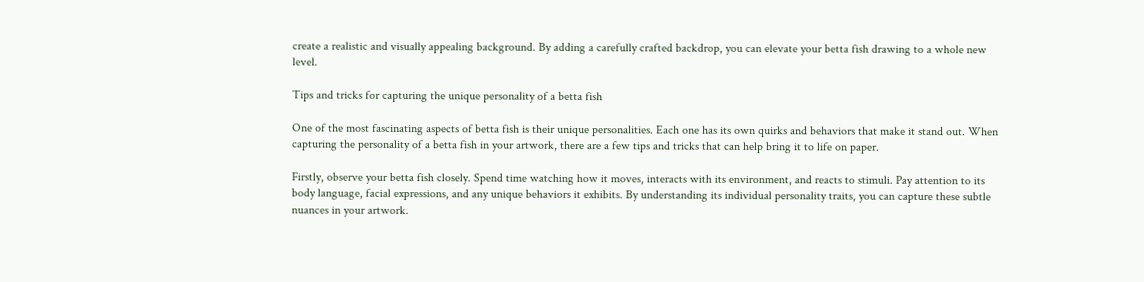create a realistic and visually appealing background. By adding a carefully crafted backdrop, you can elevate your betta fish drawing to a whole new level.

Tips and tricks for capturing the unique personality of a betta fish

One of the most fascinating aspects of betta fish is their unique personalities. Each one has its own quirks and behaviors that make it stand out. When capturing the personality of a betta fish in your artwork, there are a few tips and tricks that can help bring it to life on paper.

Firstly, observe your betta fish closely. Spend time watching how it moves, interacts with its environment, and reacts to stimuli. Pay attention to its body language, facial expressions, and any unique behaviors it exhibits. By understanding its individual personality traits, you can capture these subtle nuances in your artwork.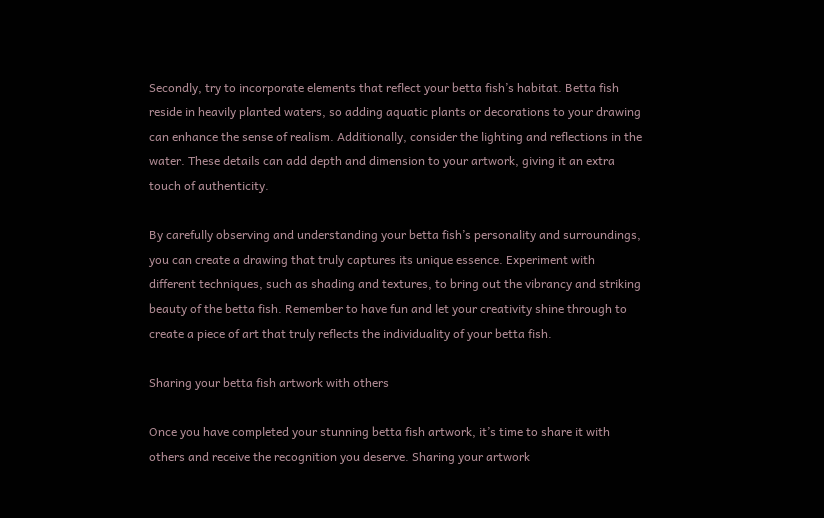Secondly, try to incorporate elements that reflect your betta fish’s habitat. Betta fish reside in heavily planted waters, so adding aquatic plants or decorations to your drawing can enhance the sense of realism. Additionally, consider the lighting and reflections in the water. These details can add depth and dimension to your artwork, giving it an extra touch of authenticity.

By carefully observing and understanding your betta fish’s personality and surroundings, you can create a drawing that truly captures its unique essence. Experiment with different techniques, such as shading and textures, to bring out the vibrancy and striking beauty of the betta fish. Remember to have fun and let your creativity shine through to create a piece of art that truly reflects the individuality of your betta fish.

Sharing your betta fish artwork with others

Once you have completed your stunning betta fish artwork, it’s time to share it with others and receive the recognition you deserve. Sharing your artwork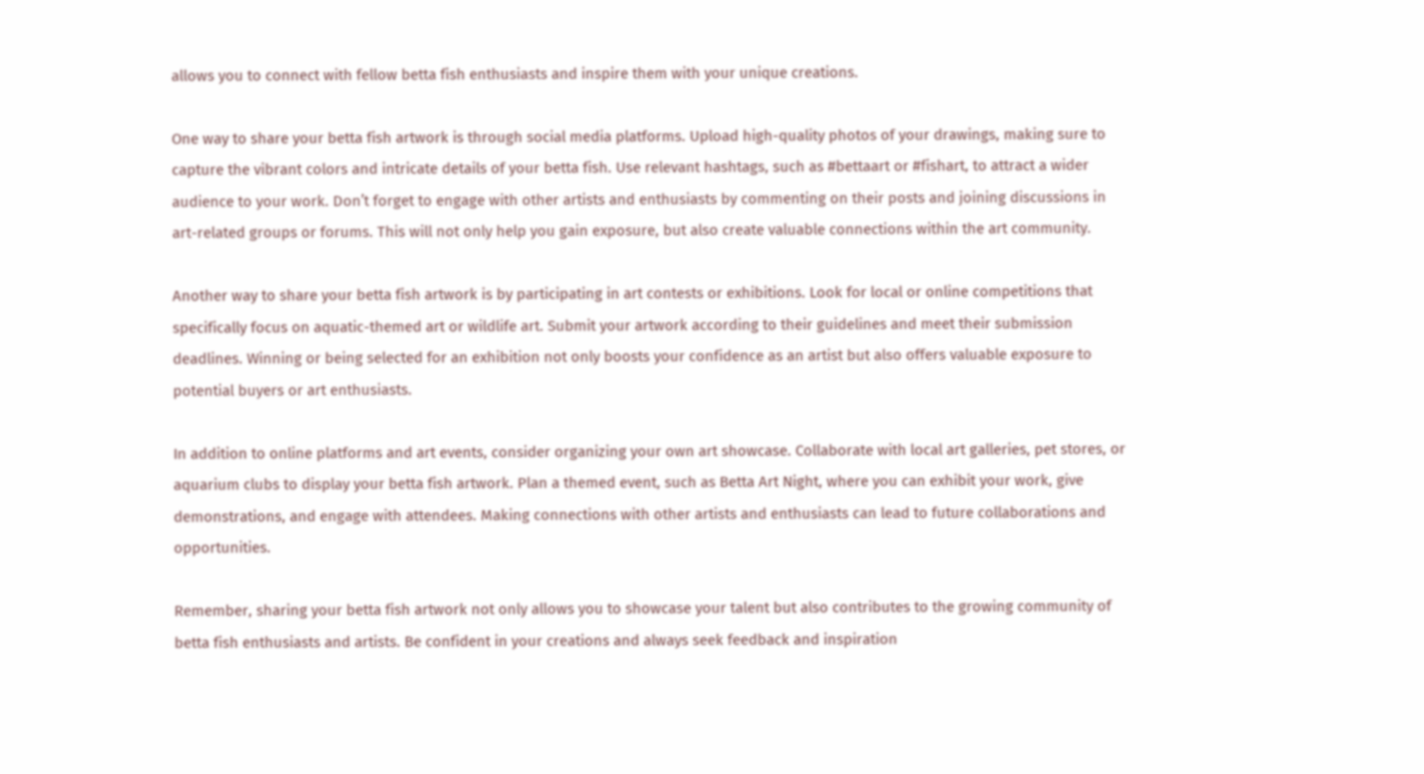allows you to connect with fellow betta fish enthusiasts and inspire them with your unique creations.

One way to share your betta fish artwork is through social media platforms. Upload high-quality photos of your drawings, making sure to capture the vibrant colors and intricate details of your betta fish. Use relevant hashtags, such as #bettaart or #fishart, to attract a wider audience to your work. Don’t forget to engage with other artists and enthusiasts by commenting on their posts and joining discussions in art-related groups or forums. This will not only help you gain exposure, but also create valuable connections within the art community.

Another way to share your betta fish artwork is by participating in art contests or exhibitions. Look for local or online competitions that specifically focus on aquatic-themed art or wildlife art. Submit your artwork according to their guidelines and meet their submission deadlines. Winning or being selected for an exhibition not only boosts your confidence as an artist but also offers valuable exposure to potential buyers or art enthusiasts.

In addition to online platforms and art events, consider organizing your own art showcase. Collaborate with local art galleries, pet stores, or aquarium clubs to display your betta fish artwork. Plan a themed event, such as Betta Art Night, where you can exhibit your work, give demonstrations, and engage with attendees. Making connections with other artists and enthusiasts can lead to future collaborations and opportunities.

Remember, sharing your betta fish artwork not only allows you to showcase your talent but also contributes to the growing community of betta fish enthusiasts and artists. Be confident in your creations and always seek feedback and inspiration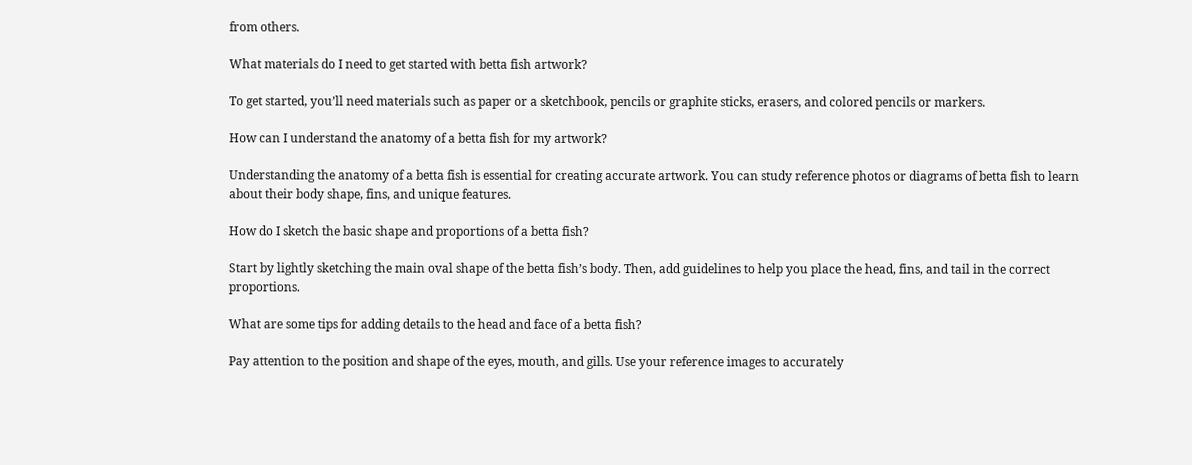from others.

What materials do I need to get started with betta fish artwork?

To get started, you’ll need materials such as paper or a sketchbook, pencils or graphite sticks, erasers, and colored pencils or markers.

How can I understand the anatomy of a betta fish for my artwork?

Understanding the anatomy of a betta fish is essential for creating accurate artwork. You can study reference photos or diagrams of betta fish to learn about their body shape, fins, and unique features.

How do I sketch the basic shape and proportions of a betta fish?

Start by lightly sketching the main oval shape of the betta fish’s body. Then, add guidelines to help you place the head, fins, and tail in the correct proportions.

What are some tips for adding details to the head and face of a betta fish?

Pay attention to the position and shape of the eyes, mouth, and gills. Use your reference images to accurately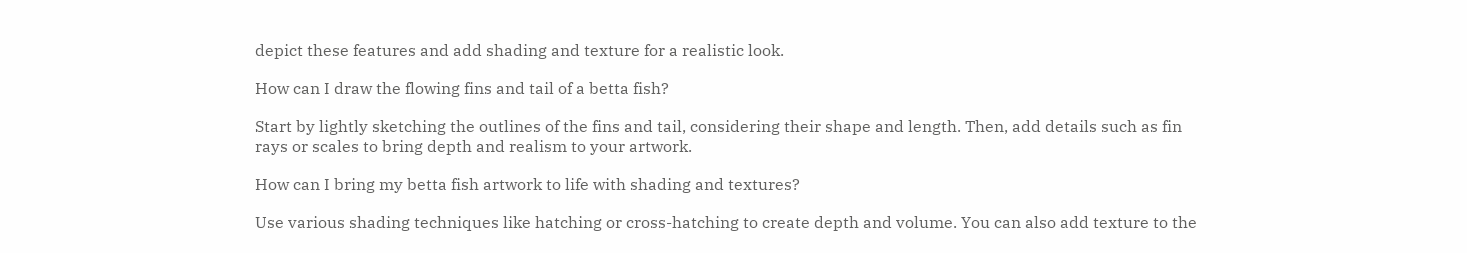depict these features and add shading and texture for a realistic look.

How can I draw the flowing fins and tail of a betta fish?

Start by lightly sketching the outlines of the fins and tail, considering their shape and length. Then, add details such as fin rays or scales to bring depth and realism to your artwork.

How can I bring my betta fish artwork to life with shading and textures?

Use various shading techniques like hatching or cross-hatching to create depth and volume. You can also add texture to the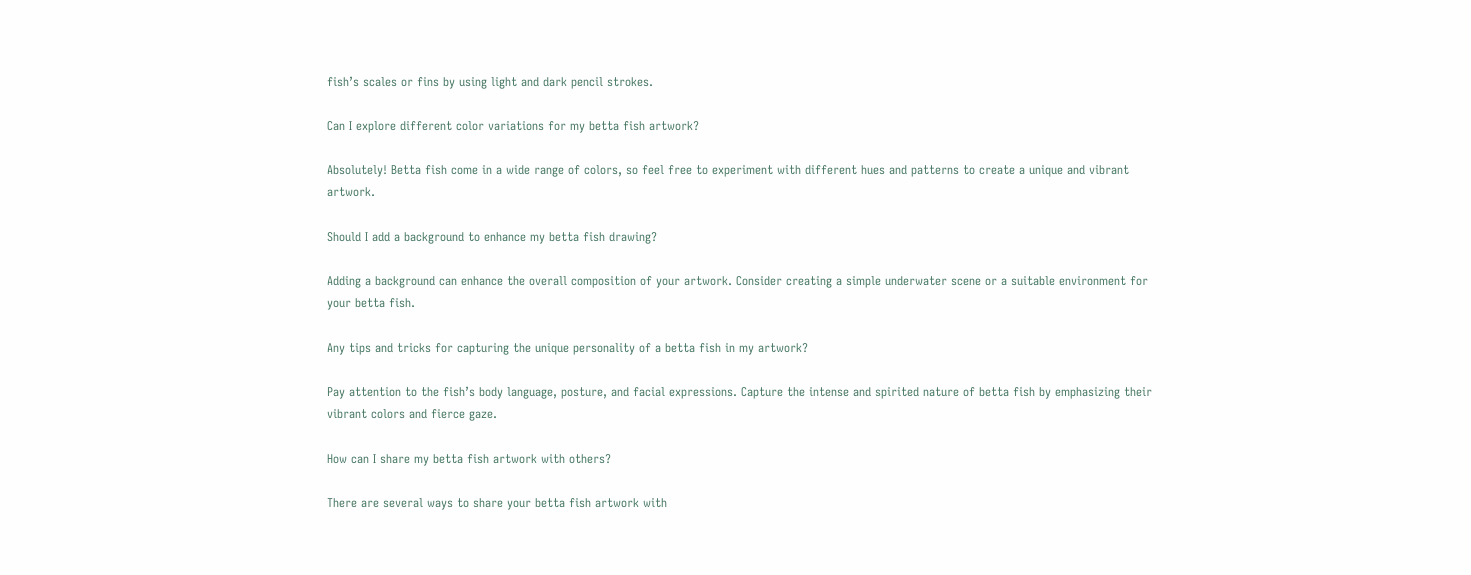fish’s scales or fins by using light and dark pencil strokes.

Can I explore different color variations for my betta fish artwork?

Absolutely! Betta fish come in a wide range of colors, so feel free to experiment with different hues and patterns to create a unique and vibrant artwork.

Should I add a background to enhance my betta fish drawing?

Adding a background can enhance the overall composition of your artwork. Consider creating a simple underwater scene or a suitable environment for your betta fish.

Any tips and tricks for capturing the unique personality of a betta fish in my artwork?

Pay attention to the fish’s body language, posture, and facial expressions. Capture the intense and spirited nature of betta fish by emphasizing their vibrant colors and fierce gaze.

How can I share my betta fish artwork with others?

There are several ways to share your betta fish artwork with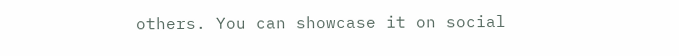others. You can showcase it on social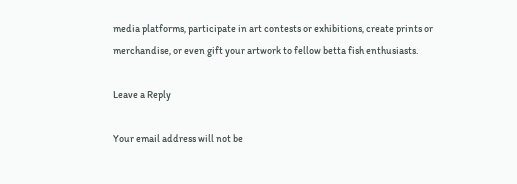media platforms, participate in art contests or exhibitions, create prints or merchandise, or even gift your artwork to fellow betta fish enthusiasts.

Leave a Reply

Your email address will not be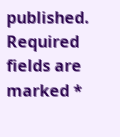published. Required fields are marked *